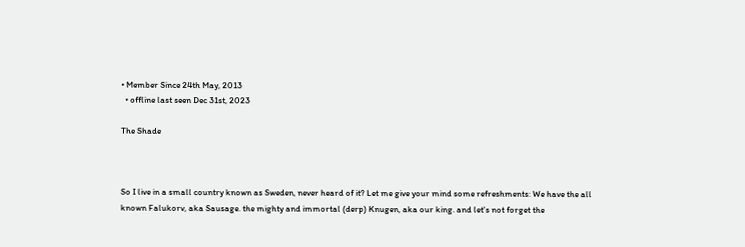• Member Since 24th May, 2013
  • offline last seen Dec 31st, 2023

The Shade



So I live in a small country known as Sweden, never heard of it? Let me give your mind some refreshments: We have the all known Falukorv, aka Sausage. the mighty and immortal (derp) Knugen, aka our king. and let's not forget the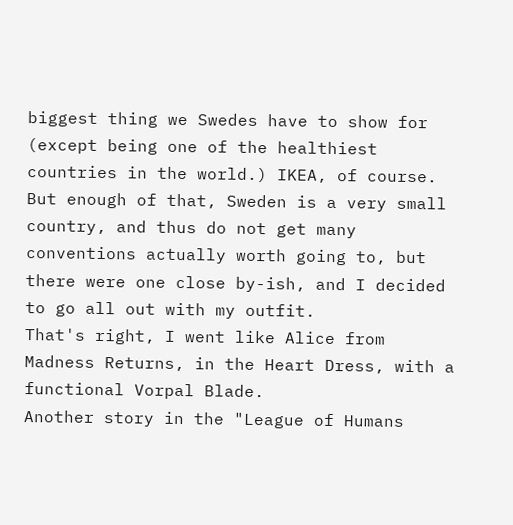biggest thing we Swedes have to show for (except being one of the healthiest countries in the world.) IKEA, of course.
But enough of that, Sweden is a very small country, and thus do not get many conventions actually worth going to, but there were one close by-ish, and I decided to go all out with my outfit.
That's right, I went like Alice from Madness Returns, in the Heart Dress, with a functional Vorpal Blade.
Another story in the "League of Humans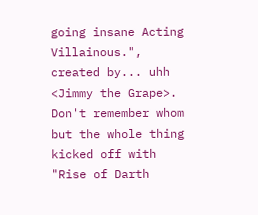going insane Acting Villainous.", created by... uhh <Jimmy the Grape>. Don't remember whom but the whole thing kicked off with "Rise of Darth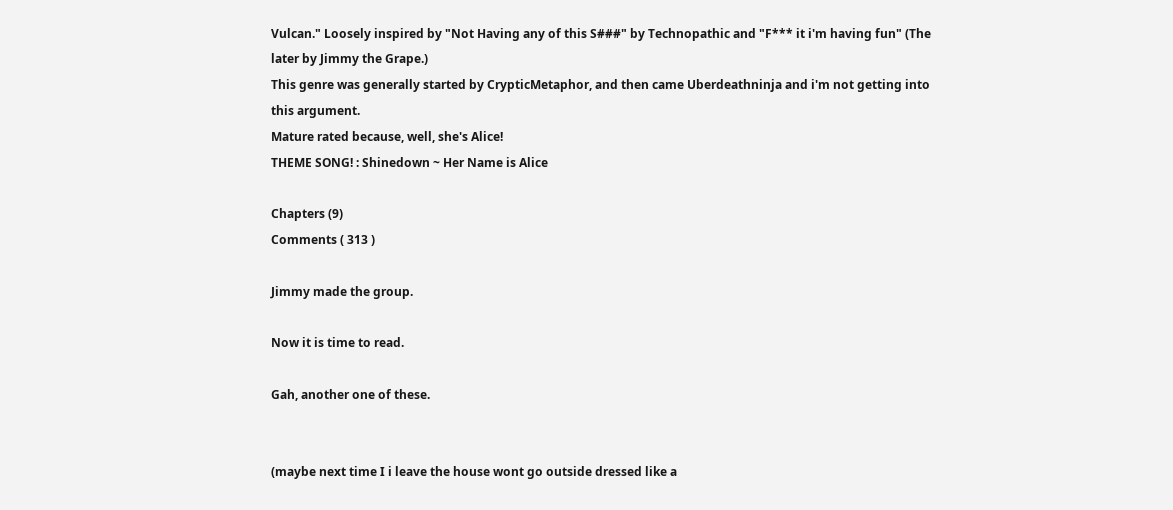Vulcan." Loosely inspired by "Not Having any of this S###" by Technopathic and "F*** it i'm having fun" (The later by Jimmy the Grape.)
This genre was generally started by CrypticMetaphor, and then came Uberdeathninja and i'm not getting into this argument.
Mature rated because, well, she's Alice!
THEME SONG! : Shinedown ~ Her Name is Alice

Chapters (9)
Comments ( 313 )

Jimmy made the group.

Now it is time to read.

Gah, another one of these.


(maybe next time I i leave the house wont go outside dressed like a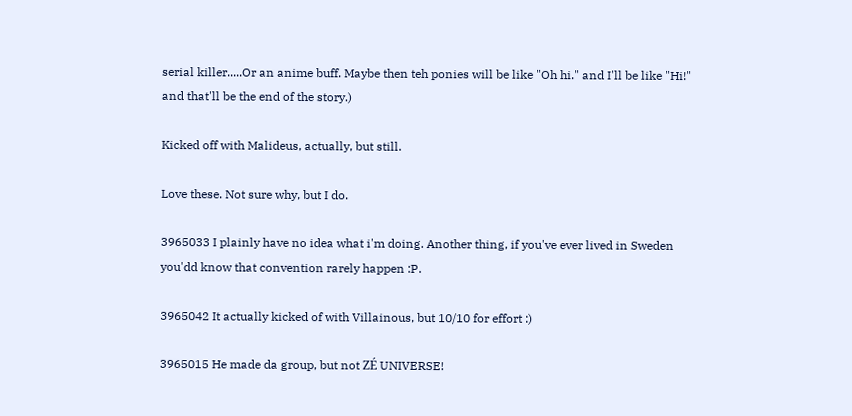serial killer.....Or an anime buff. Maybe then teh ponies will be like "Oh hi." and I'll be like "Hi!" and that'll be the end of the story.)

Kicked off with Malideus, actually, but still.

Love these. Not sure why, but I do.

3965033 I plainly have no idea what i'm doing. Another thing, if you've ever lived in Sweden you'dd know that convention rarely happen :P.

3965042 It actually kicked of with Villainous, but 10/10 for effort :)

3965015 He made da group, but not ZÉ UNIVERSE!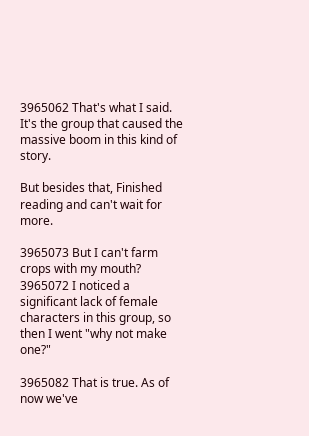3965062 That's what I said. It's the group that caused the massive boom in this kind of story.

But besides that, Finished reading and can't wait for more.

3965073 But I can't farm crops with my mouth?
3965072 I noticed a significant lack of female characters in this group, so then I went "why not make one?"

3965082 That is true. As of now we've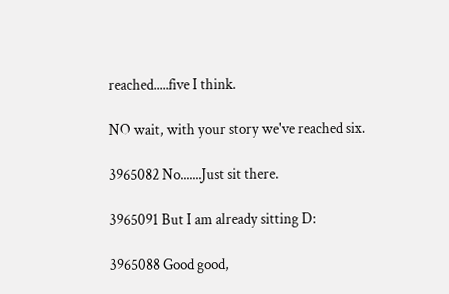reached.....five I think.

NO wait, with your story we've reached six.

3965082 No.......Just sit there.

3965091 But I am already sitting D:

3965088 Good good,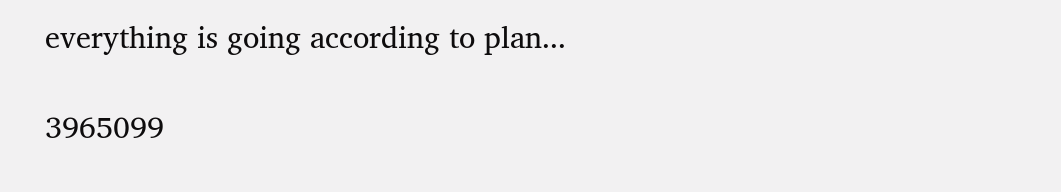everything is going according to plan...

3965099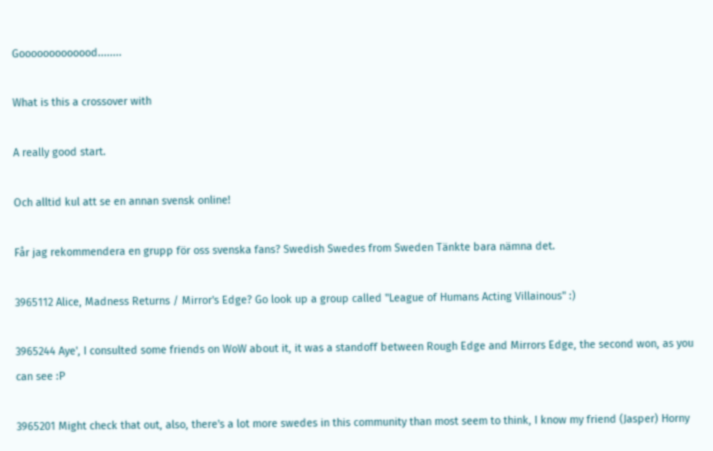Gooooooooooood........

What is this a crossover with

A really good start.

Och alltid kul att se en annan svensk online!

Får jag rekommendera en grupp för oss svenska fans? Swedish Swedes from Sweden Tänkte bara nämna det.

3965112 Alice, Madness Returns / Mirror's Edge? Go look up a group called "League of Humans Acting Villainous" :)

3965244 Aye', I consulted some friends on WoW about it, it was a standoff between Rough Edge and Mirrors Edge, the second won, as you can see :P

3965201 Might check that out, also, there's a lot more swedes in this community than most seem to think, I know my friend (Jasper) Horny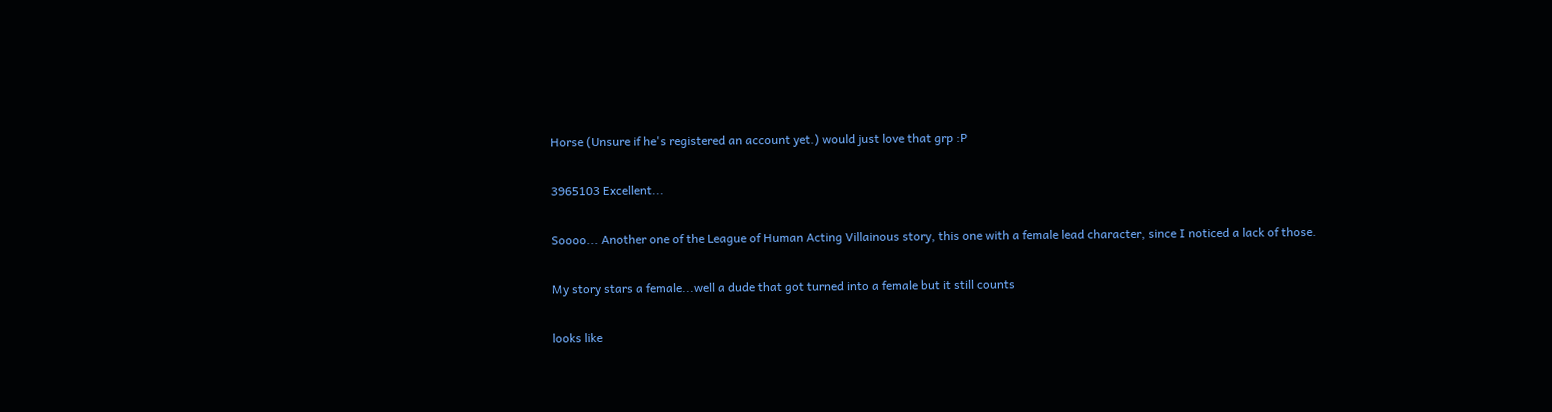Horse (Unsure if he's registered an account yet.) would just love that grp :P

3965103 Excellent...

Soooo... Another one of the League of Human Acting Villainous story, this one with a female lead character, since I noticed a lack of those.

My story stars a female...well a dude that got turned into a female but it still counts

looks like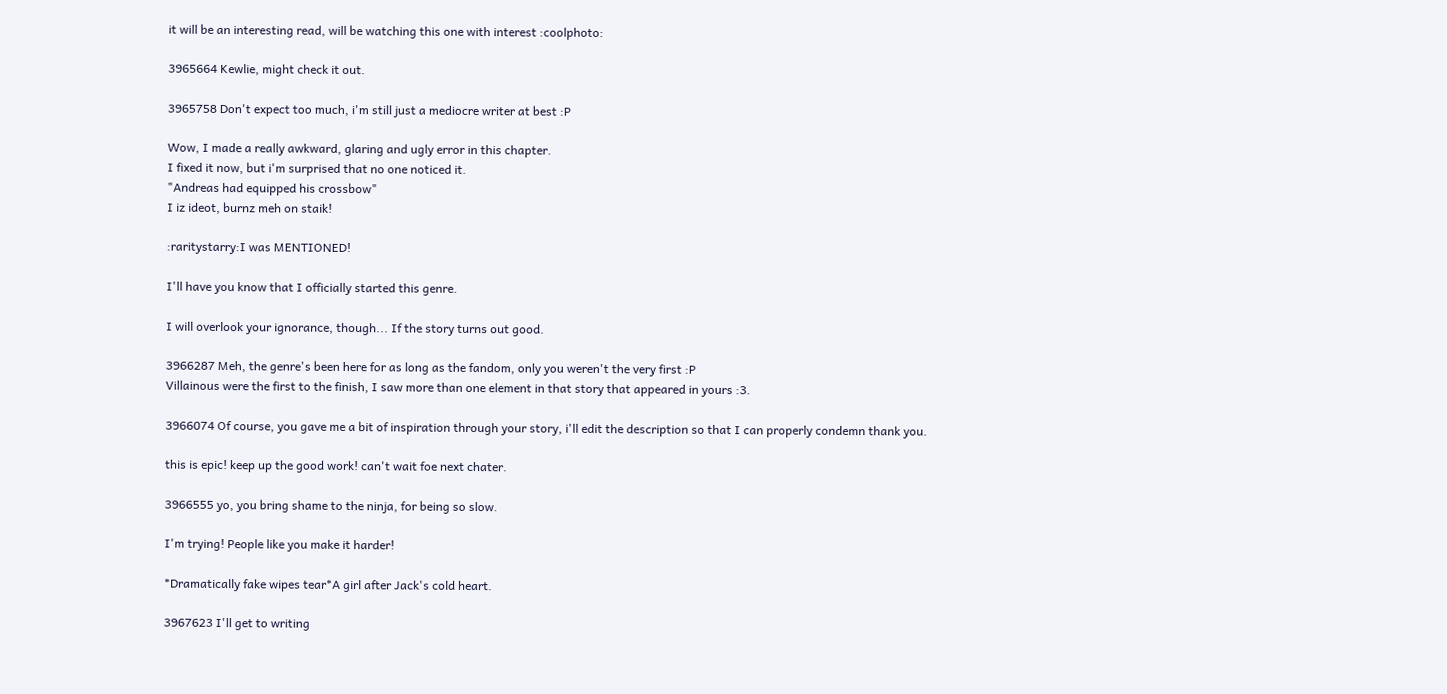it will be an interesting read, will be watching this one with interest :coolphoto:

3965664 Kewlie, might check it out.

3965758 Don't expect too much, i'm still just a mediocre writer at best :P

Wow, I made a really awkward, glaring and ugly error in this chapter.
I fixed it now, but i'm surprised that no one noticed it.
"Andreas had equipped his crossbow"
I iz ideot, burnz meh on staik!

:raritystarry:I was MENTIONED!

I'll have you know that I officially started this genre.

I will overlook your ignorance, though... If the story turns out good.

3966287 Meh, the genre's been here for as long as the fandom, only you weren't the very first :P
Villainous were the first to the finish, I saw more than one element in that story that appeared in yours :3.

3966074 Of course, you gave me a bit of inspiration through your story, i'll edit the description so that I can properly condemn thank you.

this is epic! keep up the good work! can't wait foe next chater.

3966555 yo, you bring shame to the ninja, for being so slow.

I'm trying! People like you make it harder!

*Dramatically fake wipes tear*A girl after Jack's cold heart.

3967623 I'll get to writing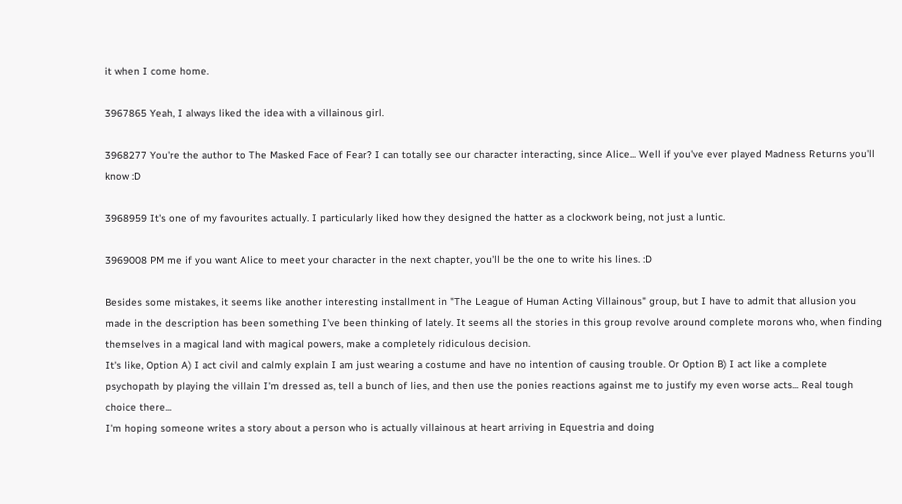it when I come home.

3967865 Yeah, I always liked the idea with a villainous girl.

3968277 You're the author to The Masked Face of Fear? I can totally see our character interacting, since Alice... Well if you've ever played Madness Returns you'll know :D

3968959 It's one of my favourites actually. I particularly liked how they designed the hatter as a clockwork being, not just a luntic.

3969008 PM me if you want Alice to meet your character in the next chapter, you'll be the one to write his lines. :D

Besides some mistakes, it seems like another interesting installment in "The League of Human Acting Villainous" group, but I have to admit that allusion you made in the description has been something I've been thinking of lately. It seems all the stories in this group revolve around complete morons who, when finding themselves in a magical land with magical powers, make a completely ridiculous decision.
It's like, Option A) I act civil and calmly explain I am just wearing a costume and have no intention of causing trouble. Or Option B) I act like a complete psychopath by playing the villain I'm dressed as, tell a bunch of lies, and then use the ponies reactions against me to justify my even worse acts... Real tough choice there...
I'm hoping someone writes a story about a person who is actually villainous at heart arriving in Equestria and doing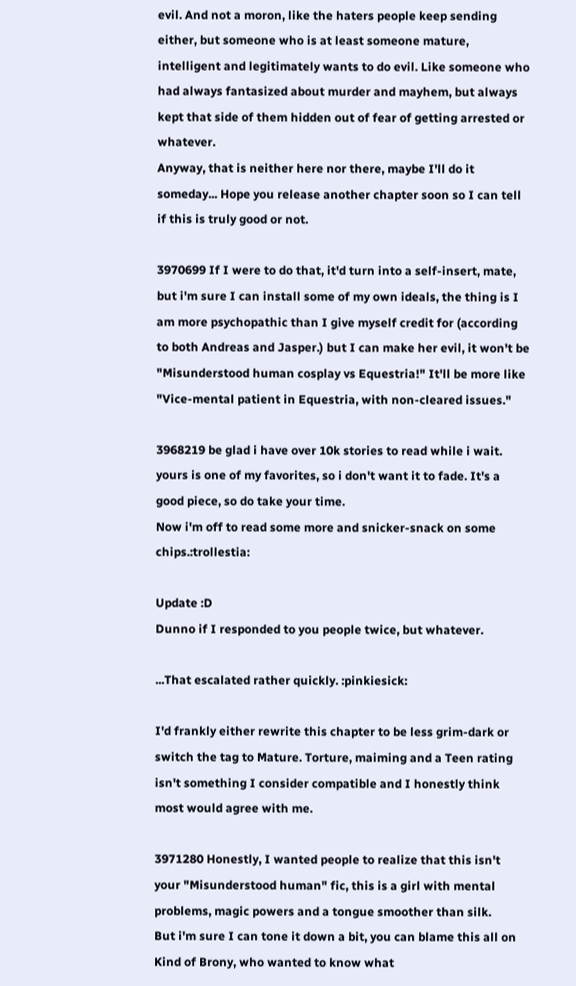evil. And not a moron, like the haters people keep sending either, but someone who is at least someone mature, intelligent and legitimately wants to do evil. Like someone who had always fantasized about murder and mayhem, but always kept that side of them hidden out of fear of getting arrested or whatever.
Anyway, that is neither here nor there, maybe I'll do it someday... Hope you release another chapter soon so I can tell if this is truly good or not.

3970699 If I were to do that, it'd turn into a self-insert, mate, but i'm sure I can install some of my own ideals, the thing is I am more psychopathic than I give myself credit for (according to both Andreas and Jasper.) but I can make her evil, it won't be "Misunderstood human cosplay vs Equestria!" It'll be more like "Vice-mental patient in Equestria, with non-cleared issues."

3968219 be glad i have over 10k stories to read while i wait.
yours is one of my favorites, so i don't want it to fade. It's a good piece, so do take your time.
Now i'm off to read some more and snicker-snack on some chips.:trollestia:

Update :D
Dunno if I responded to you people twice, but whatever.

...That escalated rather quickly. :pinkiesick:

I'd frankly either rewrite this chapter to be less grim-dark or switch the tag to Mature. Torture, maiming and a Teen rating isn't something I consider compatible and I honestly think most would agree with me.

3971280 Honestly, I wanted people to realize that this isn't your "Misunderstood human" fic, this is a girl with mental problems, magic powers and a tongue smoother than silk.
But i'm sure I can tone it down a bit, you can blame this all on Kind of Brony, who wanted to know what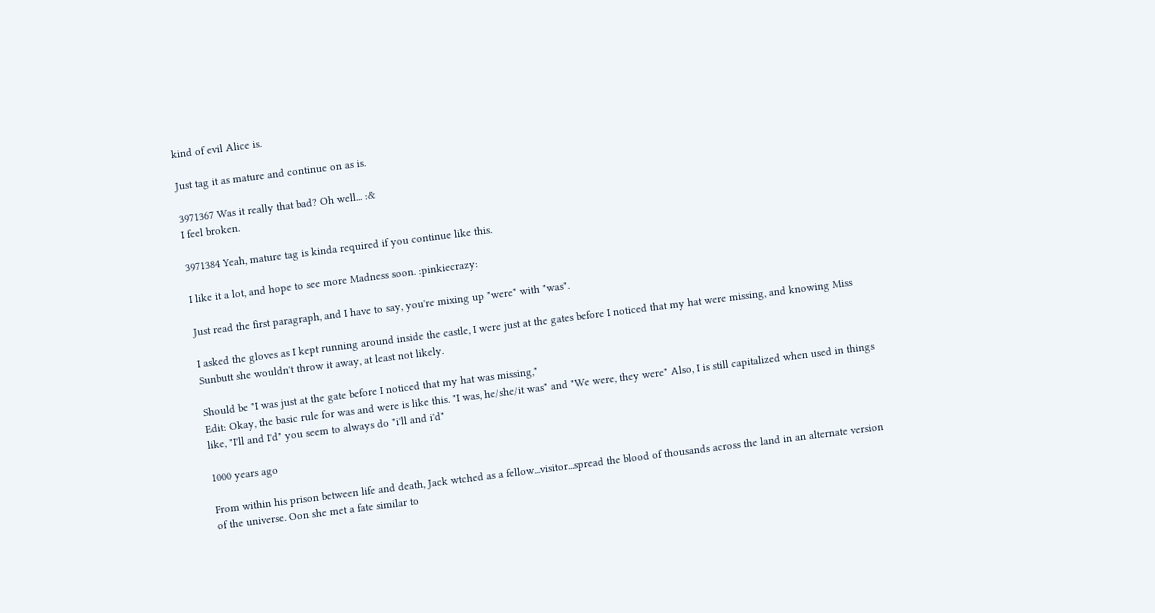kind of evil Alice is.

Just tag it as mature and continue on as is.

3971367 Was it really that bad? Oh well... :&
I feel broken.

3971384 Yeah, mature tag is kinda required if you continue like this.

I like it a lot, and hope to see more Madness soon. :pinkiecrazy:

Just read the first paragraph, and I have to say, you're mixing up "were" with "was".

I asked the gloves as I kept running around inside the castle, I were just at the gates before I noticed that my hat were missing, and knowing Miss Sunbutt she wouldn't throw it away, at least not likely.

Should be "I was just at the gate before I noticed that my hat was missing,"
Edit: Okay, the basic rule for was and were is like this. "I was, he/she/it was" and "We were, they were" Also, I is still capitalized when used in things like, "I'll and I'd" you seem to always do "i'll and i'd"

1000 years ago

From within his prison between life and death, Jack wtched as a fellow...visitor...spread the blood of thousands across the land in an alternate version of the universe. Oon she met a fate similar to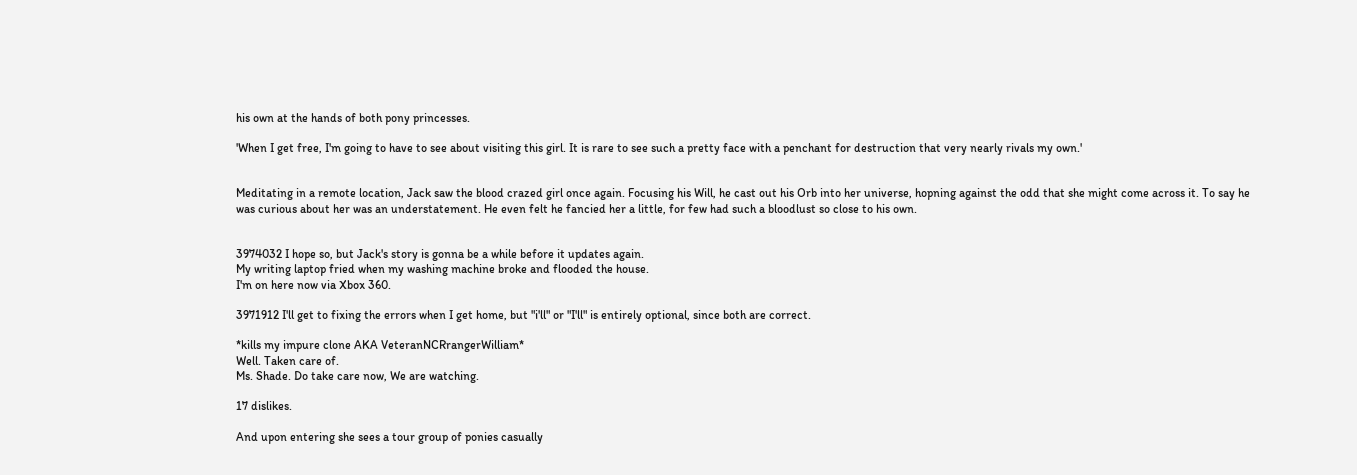his own at the hands of both pony princesses.

'When I get free, I'm going to have to see about visiting this girl. It is rare to see such a pretty face with a penchant for destruction that very nearly rivals my own.'


Meditating in a remote location, Jack saw the blood crazed girl once again. Focusing his Will, he cast out his Orb into her universe, hopning against the odd that she might come across it. To say he was curious about her was an understatement. He even felt he fancied her a little, for few had such a bloodlust so close to his own.


3974032 I hope so, but Jack's story is gonna be a while before it updates again.
My writing laptop fried when my washing machine broke and flooded the house.
I'm on here now via Xbox 360.

3971912 I'll get to fixing the errors when I get home, but "i'll" or "I'll" is entirely optional, since both are correct.

*kills my impure clone AKA VeteranNCRrangerWilliam*
Well. Taken care of.
Ms. Shade. Do take care now, We are watching.

17 dislikes.

And upon entering she sees a tour group of ponies casually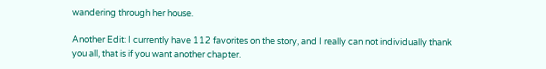wandering through her house.

Another Edit: I currently have 112 favorites on the story, and I really can not individually thank you all, that is if you want another chapter.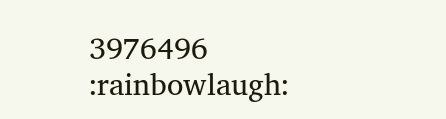3976496 :rainbowlaugh: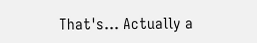That's... Actually a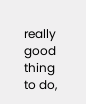really good thing to do,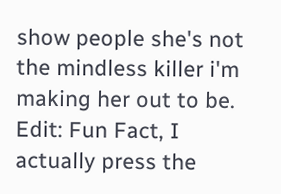show people she's not the mindless killer i'm making her out to be.
Edit: Fun Fact, I actually press the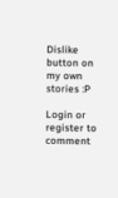Dislike button on my own stories :P

Login or register to comment